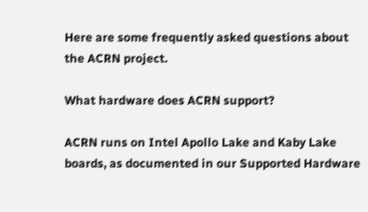Here are some frequently asked questions about the ACRN project.

What hardware does ACRN support?

ACRN runs on Intel Apollo Lake and Kaby Lake boards, as documented in our Supported Hardware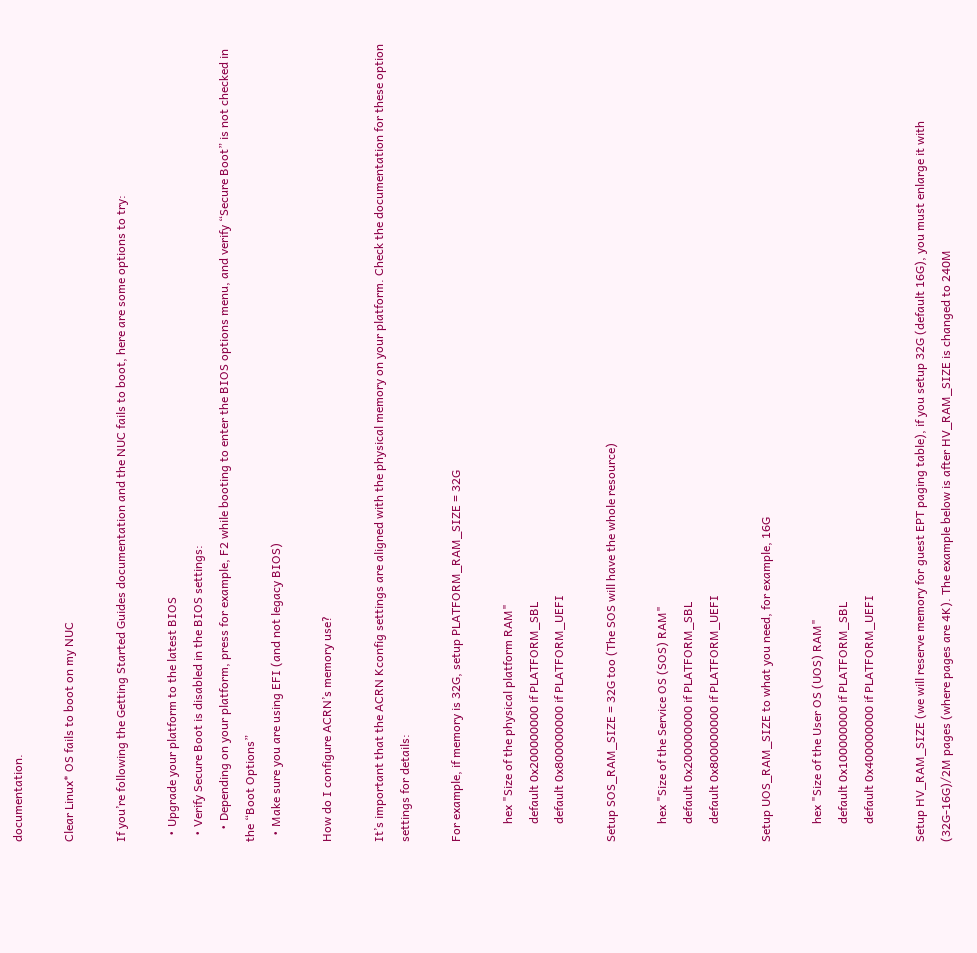documentation.

Clear Linux* OS fails to boot on my NUC

If you’re following the Getting Started Guides documentation and the NUC fails to boot, here are some options to try:

  • Upgrade your platform to the latest BIOS
  • Verify Secure Boot is disabled in the BIOS settings:
    • Depending on your platform, press for example, F2 while booting to enter the BIOS options menu, and verify “Secure Boot” is not checked in the “Boot Options”
  • Make sure you are using EFI (and not legacy BIOS)

How do I configure ACRN’s memory use?

It’s important that the ACRN Kconfig settings are aligned with the physical memory on your platform. Check the documentation for these option settings for details:

For example, if memory is 32G, setup PLATFORM_RAM_SIZE = 32G

      hex "Size of the physical platform RAM"
      default 0x200000000 if PLATFORM_SBL
      default 0x800000000 if PLATFORM_UEFI

Setup SOS_RAM_SIZE = 32G too (The SOS will have the whole resource)

      hex "Size of the Service OS (SOS) RAM"
      default 0x200000000 if PLATFORM_SBL
      default 0x800000000 if PLATFORM_UEFI

Setup UOS_RAM_SIZE to what you need, for example, 16G

      hex "Size of the User OS (UOS) RAM"
      default 0x100000000 if PLATFORM_SBL
      default 0x400000000 if PLATFORM_UEFI

Setup HV_RAM_SIZE (we will reserve memory for guest EPT paging table), if you setup 32G (default 16G), you must enlarge it with (32G-16G)/2M pages (where pages are 4K). The example below is after HV_RAM_SIZE is changed to 240M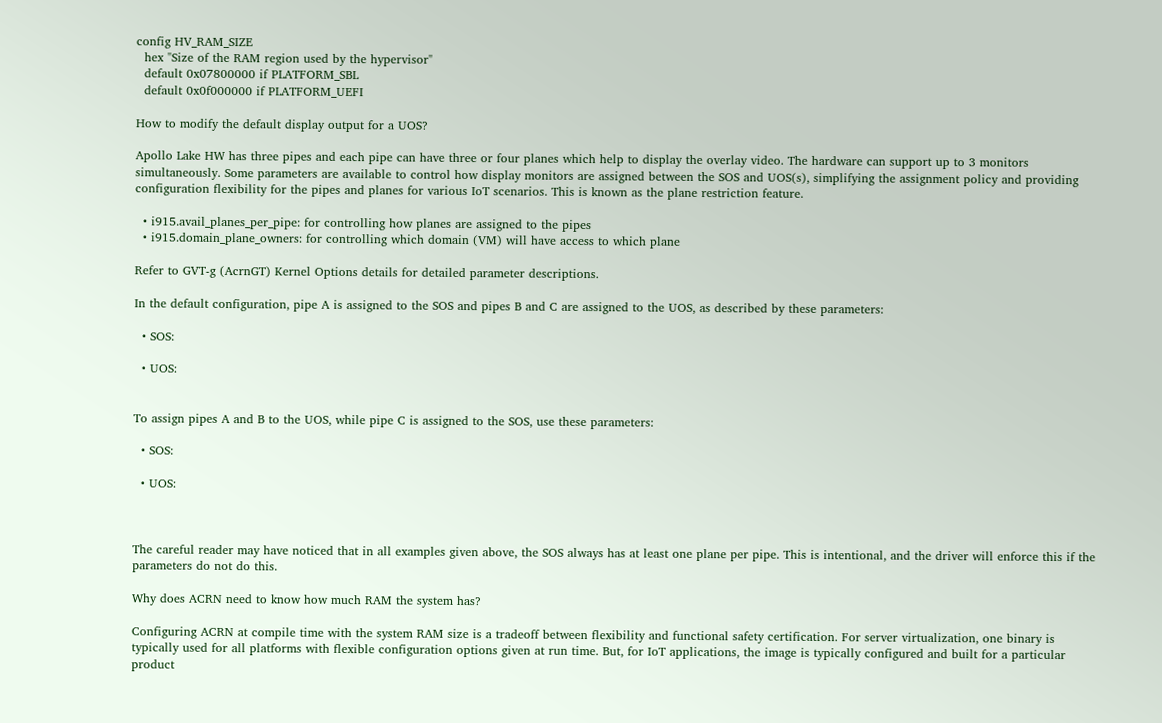config HV_RAM_SIZE
  hex "Size of the RAM region used by the hypervisor"
  default 0x07800000 if PLATFORM_SBL
  default 0x0f000000 if PLATFORM_UEFI

How to modify the default display output for a UOS?

Apollo Lake HW has three pipes and each pipe can have three or four planes which help to display the overlay video. The hardware can support up to 3 monitors simultaneously. Some parameters are available to control how display monitors are assigned between the SOS and UOS(s), simplifying the assignment policy and providing configuration flexibility for the pipes and planes for various IoT scenarios. This is known as the plane restriction feature.

  • i915.avail_planes_per_pipe: for controlling how planes are assigned to the pipes
  • i915.domain_plane_owners: for controlling which domain (VM) will have access to which plane

Refer to GVT-g (AcrnGT) Kernel Options details for detailed parameter descriptions.

In the default configuration, pipe A is assigned to the SOS and pipes B and C are assigned to the UOS, as described by these parameters:

  • SOS:

  • UOS:


To assign pipes A and B to the UOS, while pipe C is assigned to the SOS, use these parameters:

  • SOS:

  • UOS:



The careful reader may have noticed that in all examples given above, the SOS always has at least one plane per pipe. This is intentional, and the driver will enforce this if the parameters do not do this.

Why does ACRN need to know how much RAM the system has?

Configuring ACRN at compile time with the system RAM size is a tradeoff between flexibility and functional safety certification. For server virtualization, one binary is typically used for all platforms with flexible configuration options given at run time. But, for IoT applications, the image is typically configured and built for a particular product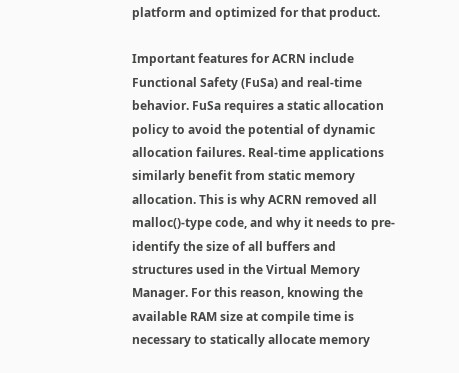platform and optimized for that product.

Important features for ACRN include Functional Safety (FuSa) and real-time behavior. FuSa requires a static allocation policy to avoid the potential of dynamic allocation failures. Real-time applications similarly benefit from static memory allocation. This is why ACRN removed all malloc()-type code, and why it needs to pre-identify the size of all buffers and structures used in the Virtual Memory Manager. For this reason, knowing the available RAM size at compile time is necessary to statically allocate memory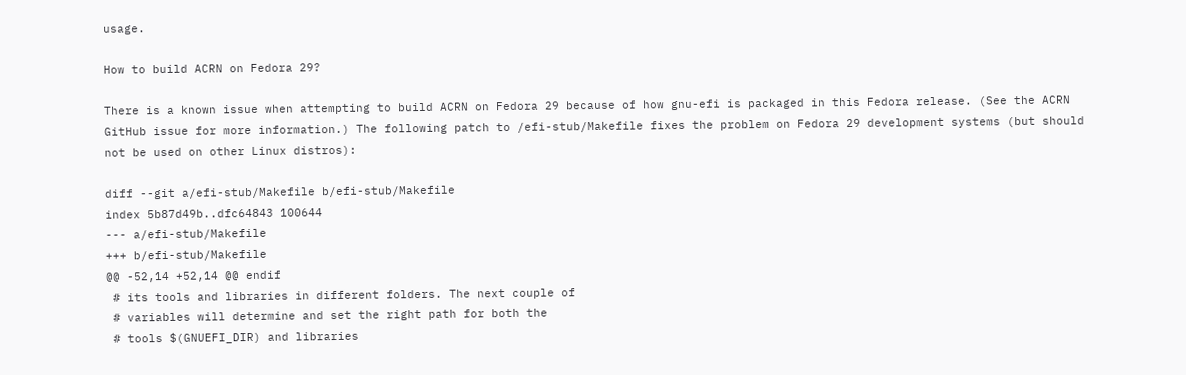usage.

How to build ACRN on Fedora 29?

There is a known issue when attempting to build ACRN on Fedora 29 because of how gnu-efi is packaged in this Fedora release. (See the ACRN GitHub issue for more information.) The following patch to /efi-stub/Makefile fixes the problem on Fedora 29 development systems (but should not be used on other Linux distros):

diff --git a/efi-stub/Makefile b/efi-stub/Makefile
index 5b87d49b..dfc64843 100644
--- a/efi-stub/Makefile
+++ b/efi-stub/Makefile
@@ -52,14 +52,14 @@ endif
 # its tools and libraries in different folders. The next couple of
 # variables will determine and set the right path for both the
 # tools $(GNUEFI_DIR) and libraries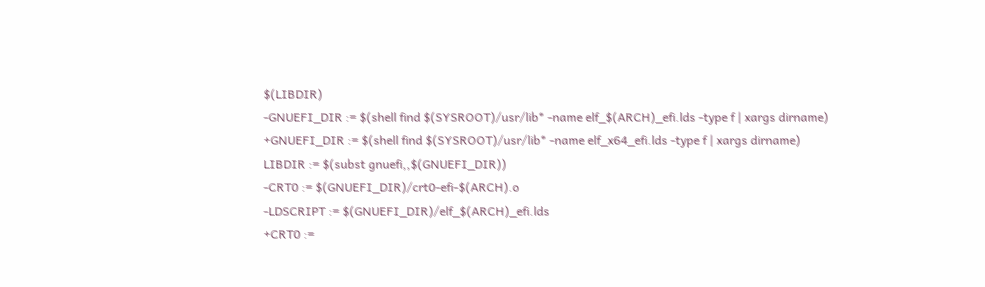$(LIBDIR)
-GNUEFI_DIR := $(shell find $(SYSROOT)/usr/lib* -name elf_$(ARCH)_efi.lds -type f | xargs dirname)
+GNUEFI_DIR := $(shell find $(SYSROOT)/usr/lib* -name elf_x64_efi.lds -type f | xargs dirname)
LIBDIR := $(subst gnuefi,,$(GNUEFI_DIR))
-CRT0 := $(GNUEFI_DIR)/crt0-efi-$(ARCH).o
-LDSCRIPT := $(GNUEFI_DIR)/elf_$(ARCH)_efi.lds
+CRT0 :=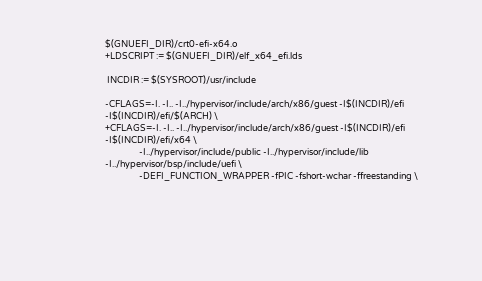$(GNUEFI_DIR)/crt0-efi-x64.o
+LDSCRIPT := $(GNUEFI_DIR)/elf_x64_efi.lds

 INCDIR := $(SYSROOT)/usr/include

-CFLAGS=-I. -I.. -I../hypervisor/include/arch/x86/guest -I$(INCDIR)/efi -I$(INCDIR)/efi/$(ARCH) \
+CFLAGS=-I. -I.. -I../hypervisor/include/arch/x86/guest -I$(INCDIR)/efi -I$(INCDIR)/efi/x64 \
                 -I../hypervisor/include/public -I../hypervisor/include/lib -I../hypervisor/bsp/include/uefi \
                 -DEFI_FUNCTION_WRAPPER -fPIC -fshort-wchar -ffreestanding \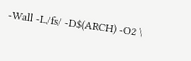-Wall -I../fs/ -D$(ARCH) -O2 \